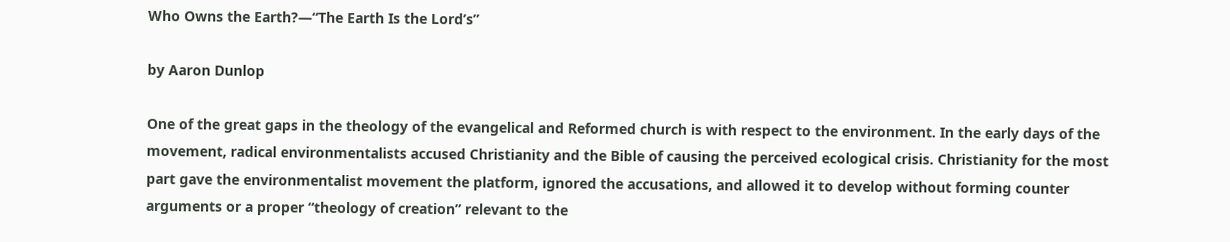Who Owns the Earth?—“The Earth Is the Lord’s”

by Aaron Dunlop

One of the great gaps in the theology of the evangelical and Reformed church is with respect to the environment. In the early days of the movement, radical environmentalists accused Christianity and the Bible of causing the perceived ecological crisis. Christianity for the most part gave the environmentalist movement the platform, ignored the accusations, and allowed it to develop without forming counter arguments or a proper “theology of creation” relevant to the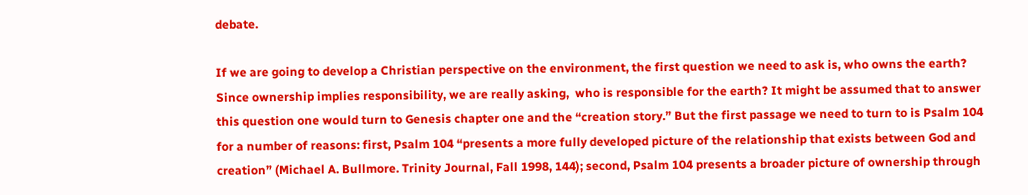debate.

If we are going to develop a Christian perspective on the environment, the first question we need to ask is, who owns the earth? Since ownership implies responsibility, we are really asking,  who is responsible for the earth? It might be assumed that to answer this question one would turn to Genesis chapter one and the “creation story.” But the first passage we need to turn to is Psalm 104 for a number of reasons: first, Psalm 104 “presents a more fully developed picture of the relationship that exists between God and creation” (Michael A. Bullmore. Trinity Journal, Fall 1998, 144); second, Psalm 104 presents a broader picture of ownership through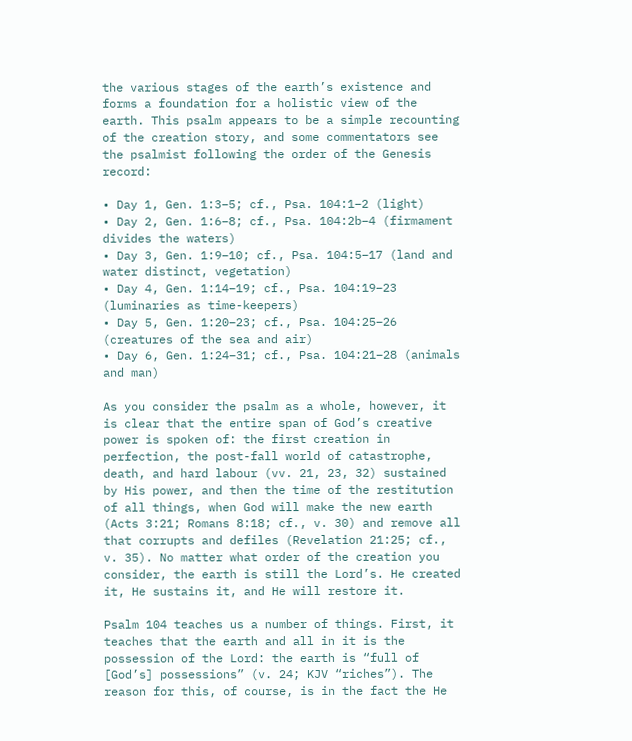the various stages of the earth’s existence and forms a foundation for a holistic view of the earth. This psalm appears to be a simple recounting of the creation story, and some commentators see the psalmist following the order of the Genesis record:

• Day 1, Gen. 1:3–5; cf., Psa. 104:1–2 (light)
• Day 2, Gen. 1:6–8; cf., Psa. 104:2b–4 (firmament divides the waters)
• Day 3, Gen. 1:9–10; cf., Psa. 104:5–17 (land and water distinct, vegetation)
• Day 4, Gen. 1:14–19; cf., Psa. 104:19–23 (luminaries as time-keepers)
• Day 5, Gen. 1:20–23; cf., Psa. 104:25–26 (creatures of the sea and air)
• Day 6, Gen. 1:24–31; cf., Psa. 104:21–28 (animals and man)

As you consider the psalm as a whole, however, it is clear that the entire span of God’s creative power is spoken of: the first creation in perfection, the post-fall world of catastrophe, death, and hard labour (vv. 21, 23, 32) sustained by His power, and then the time of the restitution of all things, when God will make the new earth (Acts 3:21; Romans 8:18; cf., v. 30) and remove all that corrupts and defiles (Revelation 21:25; cf., v. 35). No matter what order of the creation you consider, the earth is still the Lord’s. He created it, He sustains it, and He will restore it.

Psalm 104 teaches us a number of things. First, it teaches that the earth and all in it is the possession of the Lord: the earth is “full of [God’s] possessions” (v. 24; KJV “riches”). The reason for this, of course, is in the fact the He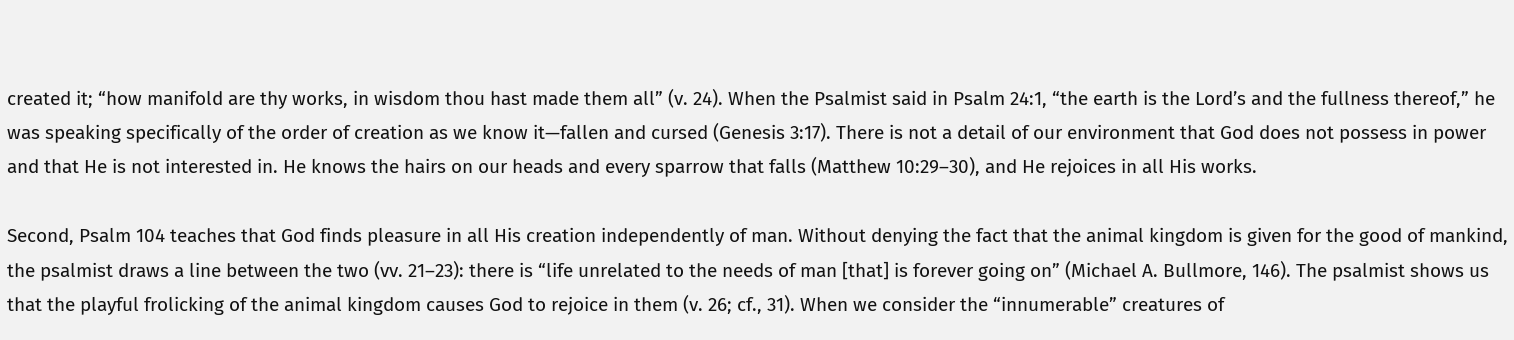created it; “how manifold are thy works, in wisdom thou hast made them all” (v. 24). When the Psalmist said in Psalm 24:1, “the earth is the Lord’s and the fullness thereof,” he was speaking specifically of the order of creation as we know it—fallen and cursed (Genesis 3:17). There is not a detail of our environment that God does not possess in power and that He is not interested in. He knows the hairs on our heads and every sparrow that falls (Matthew 10:29–30), and He rejoices in all His works.

Second, Psalm 104 teaches that God finds pleasure in all His creation independently of man. Without denying the fact that the animal kingdom is given for the good of mankind, the psalmist draws a line between the two (vv. 21–23): there is “life unrelated to the needs of man [that] is forever going on” (Michael A. Bullmore, 146). The psalmist shows us that the playful frolicking of the animal kingdom causes God to rejoice in them (v. 26; cf., 31). When we consider the “innumerable” creatures of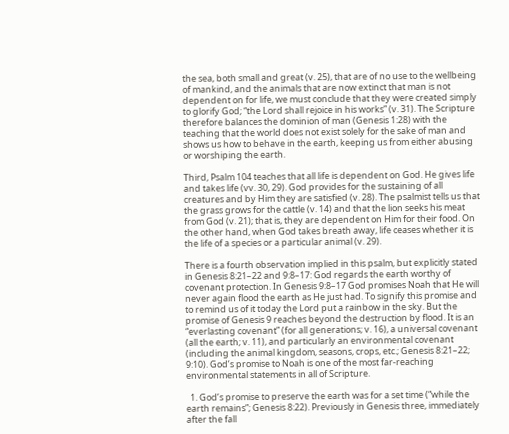the sea, both small and great (v. 25), that are of no use to the wellbeing of mankind, and the animals that are now extinct that man is not dependent on for life, we must conclude that they were created simply to glorify God; “the Lord shall rejoice in his works” (v. 31). The Scripture therefore balances the dominion of man (Genesis 1:28) with the teaching that the world does not exist solely for the sake of man and shows us how to behave in the earth, keeping us from either abusing or worshiping the earth.

Third, Psalm 104 teaches that all life is dependent on God. He gives life and takes life (vv. 30, 29). God provides for the sustaining of all creatures and by Him they are satisfied (v. 28). The psalmist tells us that the grass grows for the cattle (v. 14) and that the lion seeks his meat from God (v. 21); that is, they are dependent on Him for their food. On the other hand, when God takes breath away, life ceases whether it is the life of a species or a particular animal (v. 29).

There is a fourth observation implied in this psalm, but explicitly stated in Genesis 8:21–22 and 9:8–17: God regards the earth worthy of covenant protection. In Genesis 9:8–17 God promises Noah that He will never again flood the earth as He just had. To signify this promise and to remind us of it today the Lord put a rainbow in the sky. But the promise of Genesis 9 reaches beyond the destruction by flood. It is an “everlasting covenant” (for all generations; v. 16), a universal covenant (all the earth; v. 11), and particularly an environmental covenant (including the animal kingdom, seasons, crops, etc.; Genesis 8:21–22; 9:10). God’s promise to Noah is one of the most far-reaching environmental statements in all of Scripture.

  1. God’s promise to preserve the earth was for a set time (“while the earth remains”; Genesis 8:22). Previously in Genesis three, immediately after the fall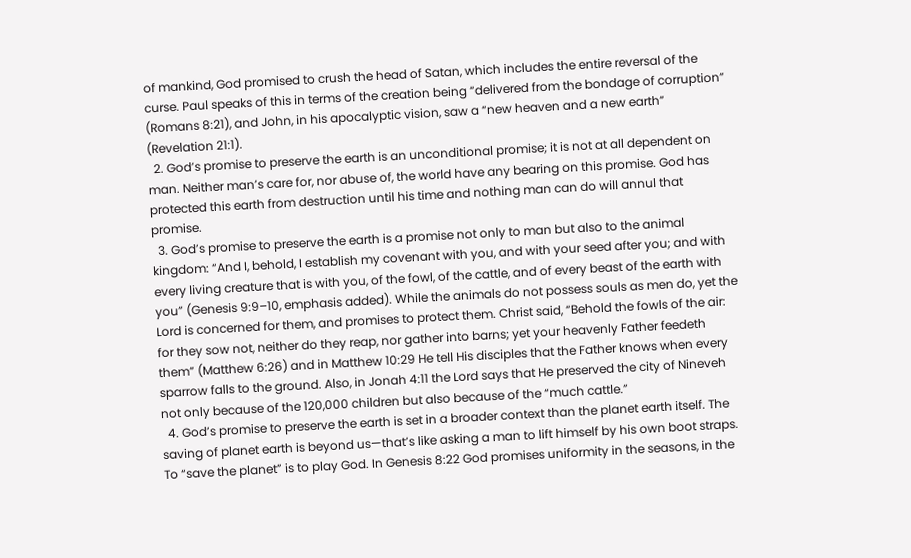of mankind, God promised to crush the head of Satan, which includes the entire reversal of the curse. Paul speaks of this in terms of the creation being “delivered from the bondage of corruption” (Romans 8:21), and John, in his apocalyptic vision, saw a “new heaven and a new earth” (Revelation 21:1).
  2. God’s promise to preserve the earth is an unconditional promise; it is not at all dependent on man. Neither man’s care for, nor abuse of, the world have any bearing on this promise. God has protected this earth from destruction until his time and nothing man can do will annul that promise.
  3. God’s promise to preserve the earth is a promise not only to man but also to the animal kingdom: “And I, behold, I establish my covenant with you, and with your seed after you; and with every living creature that is with you, of the fowl, of the cattle, and of every beast of the earth with you” (Genesis 9:9–10, emphasis added). While the animals do not possess souls as men do, yet the Lord is concerned for them, and promises to protect them. Christ said, “Behold the fowls of the air: for they sow not, neither do they reap, nor gather into barns; yet your heavenly Father feedeth them” (Matthew 6:26) and in Matthew 10:29 He tell His disciples that the Father knows when every sparrow falls to the ground. Also, in Jonah 4:11 the Lord says that He preserved the city of Nineveh not only because of the 120,000 children but also because of the “much cattle.”
  4. God’s promise to preserve the earth is set in a broader context than the planet earth itself. The saving of planet earth is beyond us—that’s like asking a man to lift himself by his own boot straps. To “save the planet” is to play God. In Genesis 8:22 God promises uniformity in the seasons, in the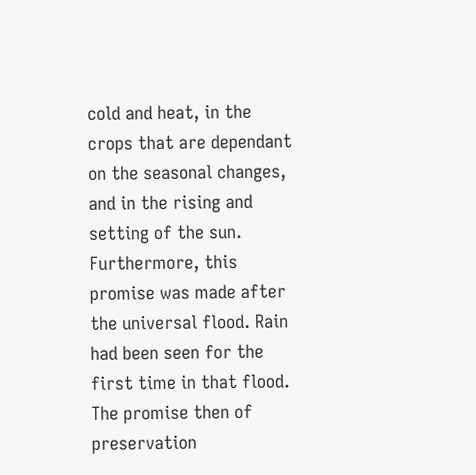cold and heat, in the crops that are dependant on the seasonal changes, and in the rising and setting of the sun. Furthermore, this promise was made after the universal flood. Rain had been seen for the first time in that flood. The promise then of preservation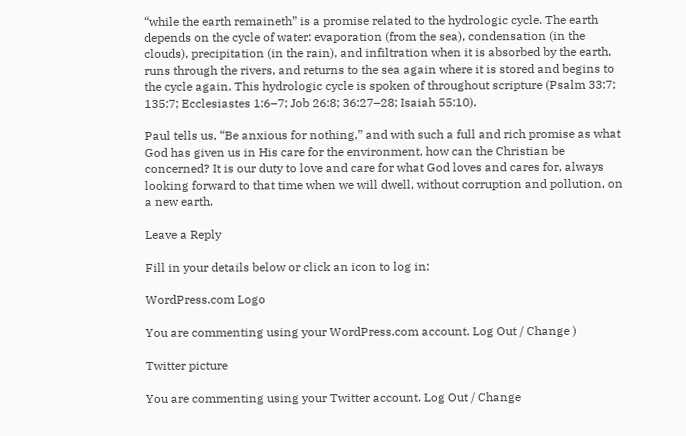“while the earth remaineth” is a promise related to the hydrologic cycle. The earth depends on the cycle of water: evaporation (from the sea), condensation (in the clouds), precipitation (in the rain), and infiltration when it is absorbed by the earth, runs through the rivers, and returns to the sea again where it is stored and begins to the cycle again. This hydrologic cycle is spoken of throughout scripture (Psalm 33:7; 135:7; Ecclesiastes 1:6–7; Job 26:8; 36:27–28; Isaiah 55:10).

Paul tells us, “Be anxious for nothing,” and with such a full and rich promise as what God has given us in His care for the environment, how can the Christian be concerned? It is our duty to love and care for what God loves and cares for, always looking forward to that time when we will dwell, without corruption and pollution, on a new earth.

Leave a Reply

Fill in your details below or click an icon to log in:

WordPress.com Logo

You are commenting using your WordPress.com account. Log Out / Change )

Twitter picture

You are commenting using your Twitter account. Log Out / Change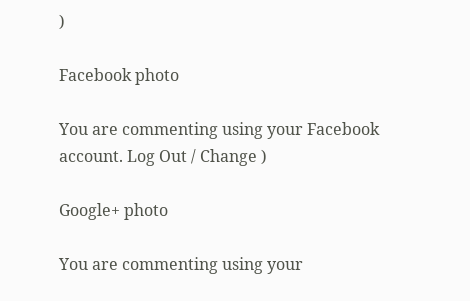)

Facebook photo

You are commenting using your Facebook account. Log Out / Change )

Google+ photo

You are commenting using your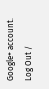Google+ account. Log Out /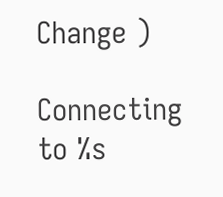Change )

Connecting to %s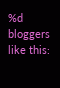%d bloggers like this: